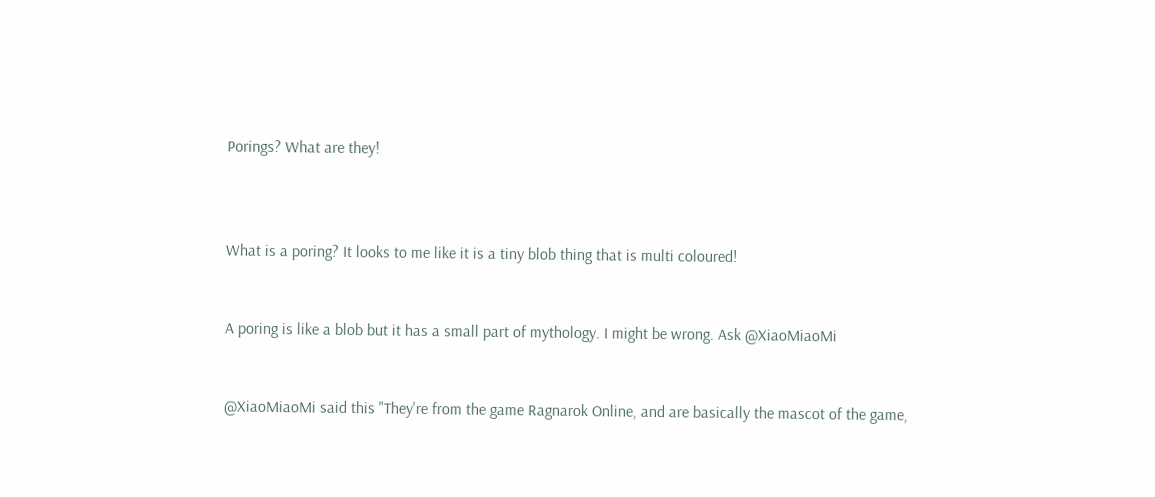Porings? What are they!



What is a poring? It looks to me like it is a tiny blob thing that is multi coloured!


A poring is like a blob but it has a small part of mythology. I might be wrong. Ask @XiaoMiaoMi


@XiaoMiaoMi said this "They're from the game Ragnarok Online, and are basically the mascot of the game,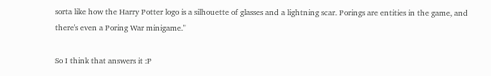sorta like how the Harry Potter logo is a silhouette of glasses and a lightning scar. Porings are entities in the game, and there's even a Poring War minigame."

So I think that answers it :P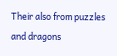Their also from puzzles and dragons